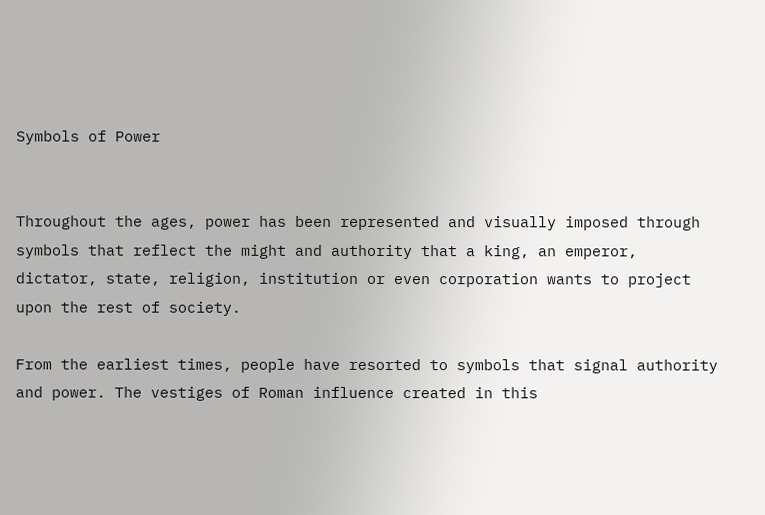Symbols of Power


Throughout the ages, power has been represented and visually imposed through symbols that reflect the might and authority that a king, an emperor, dictator, state, religion, institution or even corporation wants to project upon the rest of society.

From the earliest times, people have resorted to symbols that signal authority and power. The vestiges of Roman influence created in this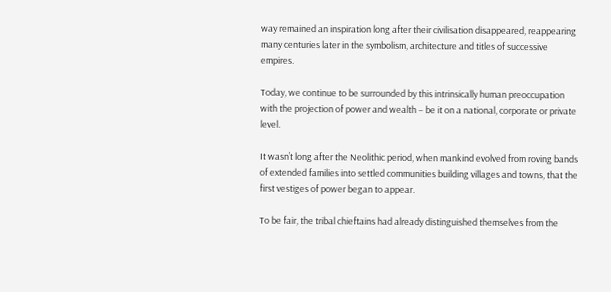way remained an inspiration long after their civilisation disappeared, reappearing many centuries later in the symbolism, architecture and titles of successive empires.

Today, we continue to be surrounded by this intrinsically human preoccupation with the projection of power and wealth – be it on a national, corporate or private level.

It wasn’t long after the Neolithic period, when mankind evolved from roving bands of extended families into settled communities building villages and towns, that the first vestiges of power began to appear.

To be fair, the tribal chieftains had already distinguished themselves from the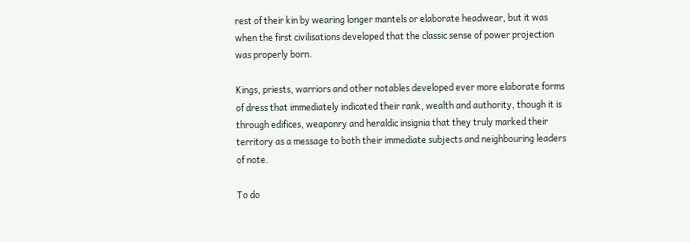rest of their kin by wearing longer mantels or elaborate headwear, but it was when the first civilisations developed that the classic sense of power projection was properly born.

Kings, priests, warriors and other notables developed ever more elaborate forms of dress that immediately indicated their rank, wealth and authority, though it is through edifices, weaponry and heraldic insignia that they truly marked their territory as a message to both their immediate subjects and neighbouring leaders of note.

To do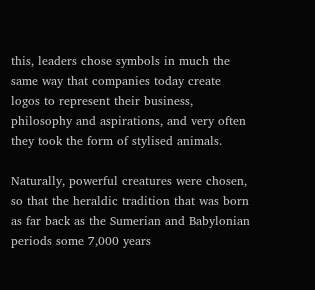this, leaders chose symbols in much the same way that companies today create logos to represent their business, philosophy and aspirations, and very often they took the form of stylised animals.

Naturally, powerful creatures were chosen, so that the heraldic tradition that was born as far back as the Sumerian and Babylonian periods some 7,000 years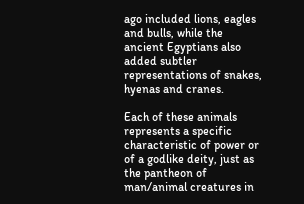ago included lions, eagles and bulls, while the ancient Egyptians also added subtler representations of snakes, hyenas and cranes.

Each of these animals represents a specific characteristic of power or of a godlike deity, just as the pantheon of man/animal creatures in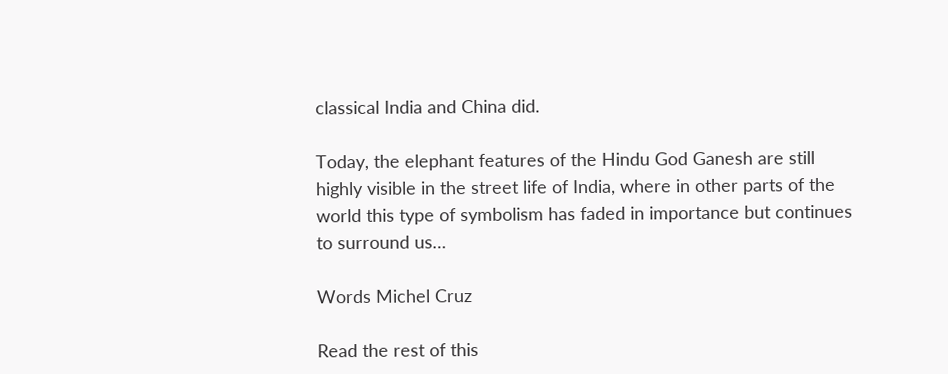classical India and China did.

Today, the elephant features of the Hindu God Ganesh are still highly visible in the street life of India, where in other parts of the world this type of symbolism has faded in importance but continues to surround us…

Words Michel Cruz

Read the rest of this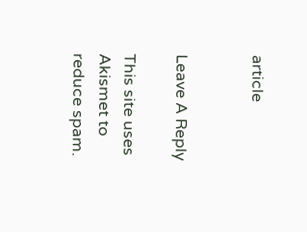article


Leave A Reply

This site uses Akismet to reduce spam.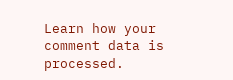Learn how your comment data is processed.